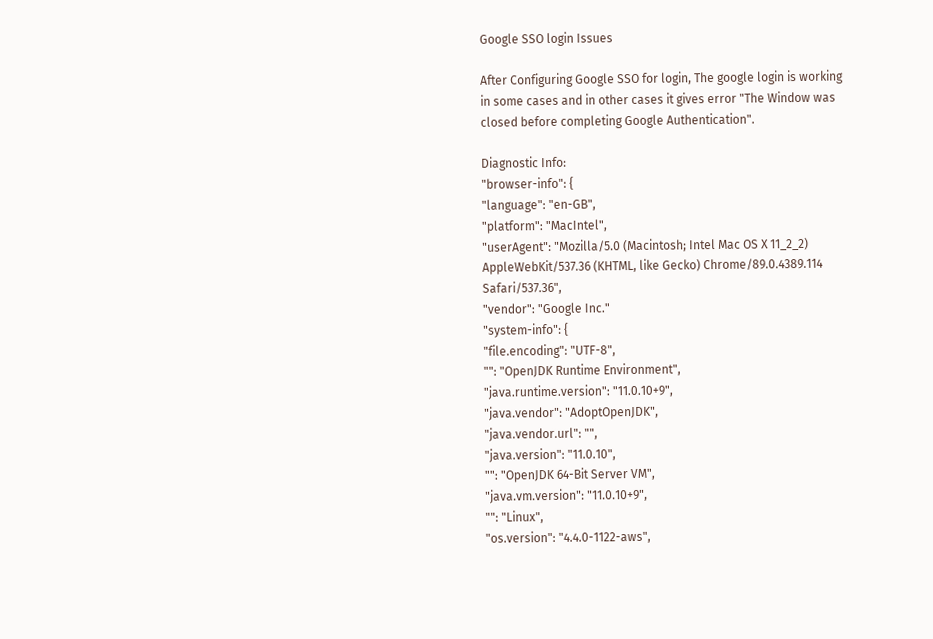Google SSO login Issues

After Configuring Google SSO for login, The google login is working in some cases and in other cases it gives error "The Window was closed before completing Google Authentication".

Diagnostic Info:
"browser-info": {
"language": "en-GB",
"platform": "MacIntel",
"userAgent": "Mozilla/5.0 (Macintosh; Intel Mac OS X 11_2_2) AppleWebKit/537.36 (KHTML, like Gecko) Chrome/89.0.4389.114 Safari/537.36",
"vendor": "Google Inc."
"system-info": {
"file.encoding": "UTF-8",
"": "OpenJDK Runtime Environment",
"java.runtime.version": "11.0.10+9",
"java.vendor": "AdoptOpenJDK",
"java.vendor.url": "",
"java.version": "11.0.10",
"": "OpenJDK 64-Bit Server VM",
"java.vm.version": "11.0.10+9",
"": "Linux",
"os.version": "4.4.0-1122-aws",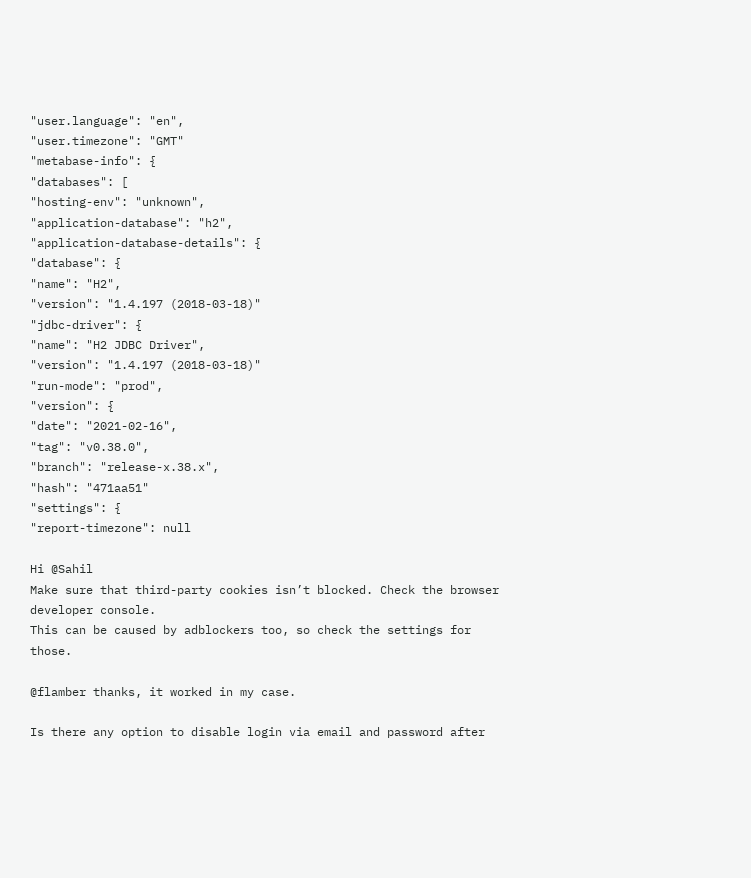"user.language": "en",
"user.timezone": "GMT"
"metabase-info": {
"databases": [
"hosting-env": "unknown",
"application-database": "h2",
"application-database-details": {
"database": {
"name": "H2",
"version": "1.4.197 (2018-03-18)"
"jdbc-driver": {
"name": "H2 JDBC Driver",
"version": "1.4.197 (2018-03-18)"
"run-mode": "prod",
"version": {
"date": "2021-02-16",
"tag": "v0.38.0",
"branch": "release-x.38.x",
"hash": "471aa51"
"settings": {
"report-timezone": null

Hi @Sahil
Make sure that third-party cookies isn’t blocked. Check the browser developer console.
This can be caused by adblockers too, so check the settings for those.

@flamber thanks, it worked in my case.

Is there any option to disable login via email and password after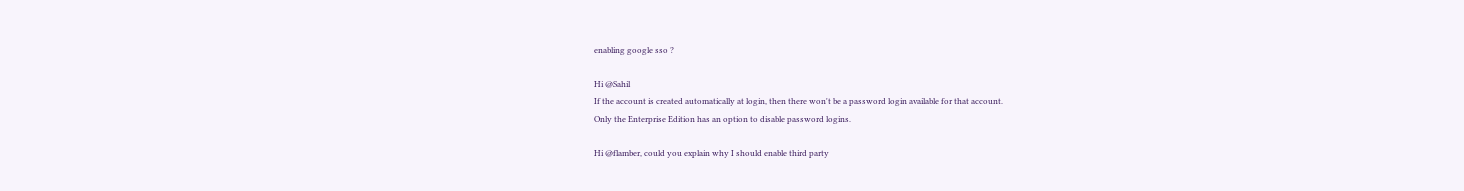enabling google sso ?

Hi @Sahil
If the account is created automatically at login, then there won't be a password login available for that account.
Only the Enterprise Edition has an option to disable password logins.

Hi @flamber, could you explain why I should enable third party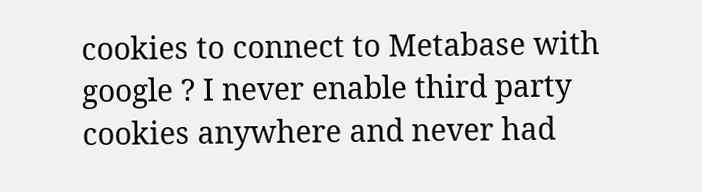cookies to connect to Metabase with google ? I never enable third party cookies anywhere and never had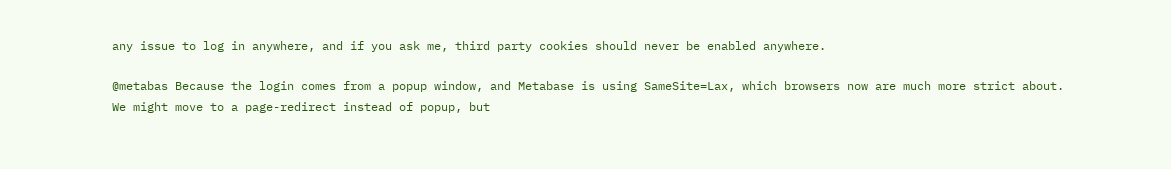any issue to log in anywhere, and if you ask me, third party cookies should never be enabled anywhere.

@metabas Because the login comes from a popup window, and Metabase is using SameSite=Lax, which browsers now are much more strict about.
We might move to a page-redirect instead of popup, but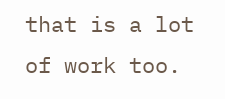that is a lot of work too.